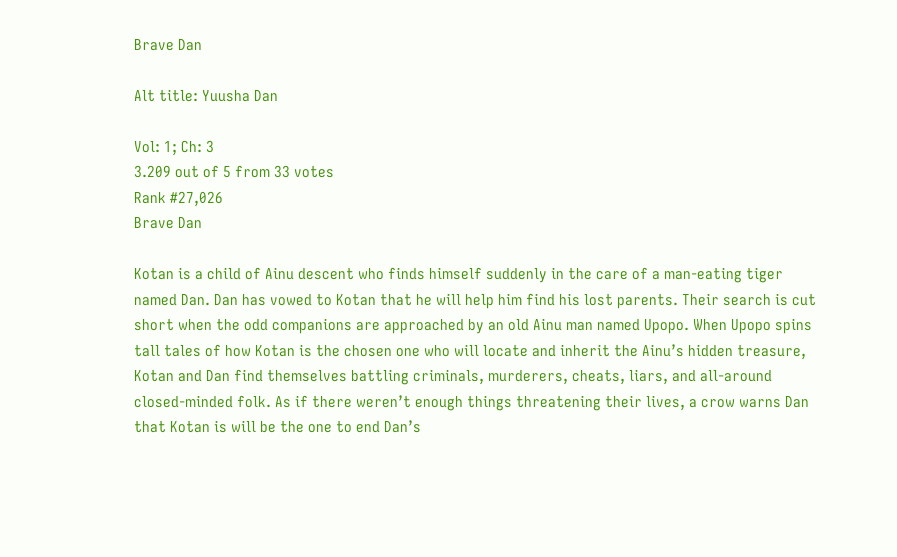Brave Dan

Alt title: Yuusha Dan

Vol: 1; Ch: 3
3.209 out of 5 from 33 votes
Rank #27,026
Brave Dan

Kotan is a child of Ainu descent who finds himself suddenly in the care of a man-eating tiger named Dan. Dan has vowed to Kotan that he will help him find his lost parents. Their search is cut short when the odd companions are approached by an old Ainu man named Upopo. When Upopo spins tall tales of how Kotan is the chosen one who will locate and inherit the Ainu’s hidden treasure, Kotan and Dan find themselves battling criminals, murderers, cheats, liars, and all-around closed-minded folk. As if there weren’t enough things threatening their lives, a crow warns Dan that Kotan is will be the one to end Dan’s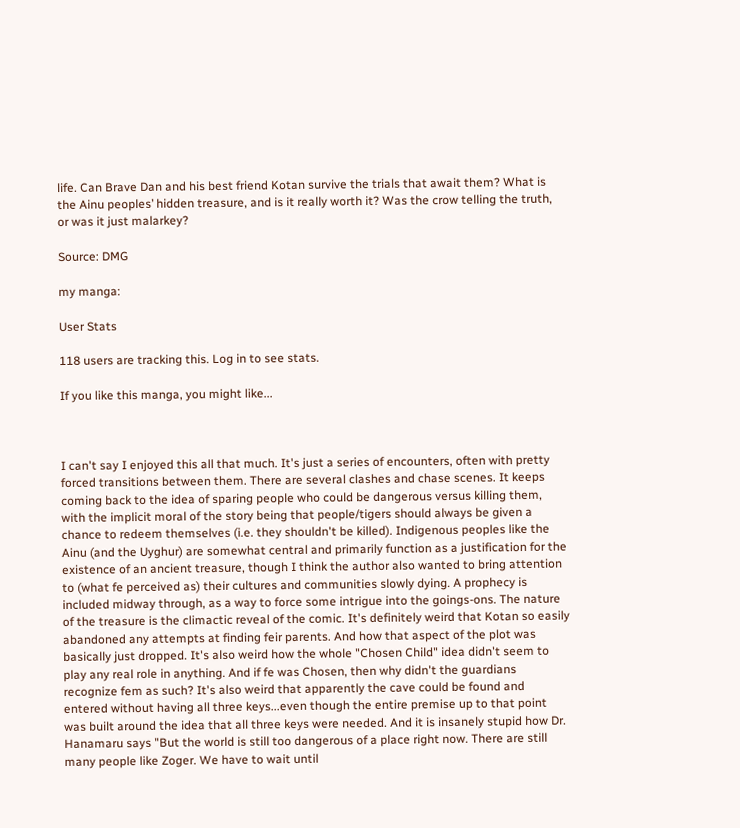life. Can Brave Dan and his best friend Kotan survive the trials that await them? What is the Ainu peoples’ hidden treasure, and is it really worth it? Was the crow telling the truth, or was it just malarkey?

Source: DMG

my manga:

User Stats

118 users are tracking this. Log in to see stats.

If you like this manga, you might like...



I can't say I enjoyed this all that much. It's just a series of encounters, often with pretty forced transitions between them. There are several clashes and chase scenes. It keeps coming back to the idea of sparing people who could be dangerous versus killing them, with the implicit moral of the story being that people/tigers should always be given a chance to redeem themselves (i.e. they shouldn't be killed). Indigenous peoples like the Ainu (and the Uyghur) are somewhat central and primarily function as a justification for the existence of an ancient treasure, though I think the author also wanted to bring attention to (what fe perceived as) their cultures and communities slowly dying. A prophecy is included midway through, as a way to force some intrigue into the goings-ons. The nature of the treasure is the climactic reveal of the comic. It's definitely weird that Kotan so easily abandoned any attempts at finding feir parents. And how that aspect of the plot was basically just dropped. It's also weird how the whole "Chosen Child" idea didn't seem to play any real role in anything. And if fe was Chosen, then why didn't the guardians recognize fem as such? It's also weird that apparently the cave could be found and entered without having all three keys...even though the entire premise up to that point was built around the idea that all three keys were needed. And it is insanely stupid how Dr. Hanamaru says "But the world is still too dangerous of a place right now. There are still many people like Zoger. We have to wait until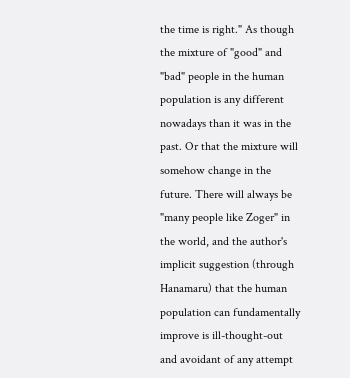the time is right." As though the mixture of "good" and "bad" people in the human population is any different nowadays than it was in the past. Or that the mixture will somehow change in the future. There will always be "many people like Zoger" in the world, and the author's implicit suggestion (through Hanamaru) that the human population can fundamentally improve is ill-thought-out and avoidant of any attempt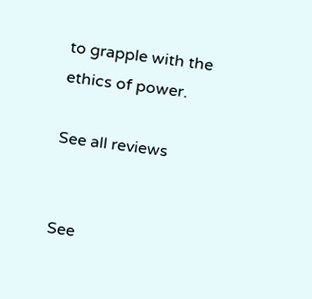to grapple with the ethics of power.

See all reviews


See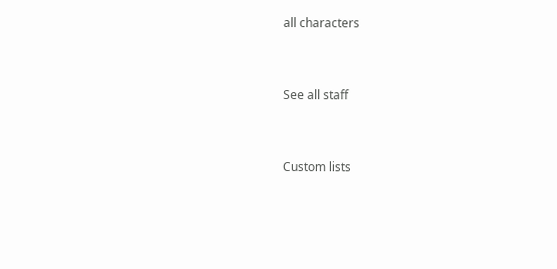all characters


See all staff


Custom lists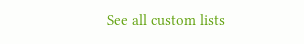See all custom lists